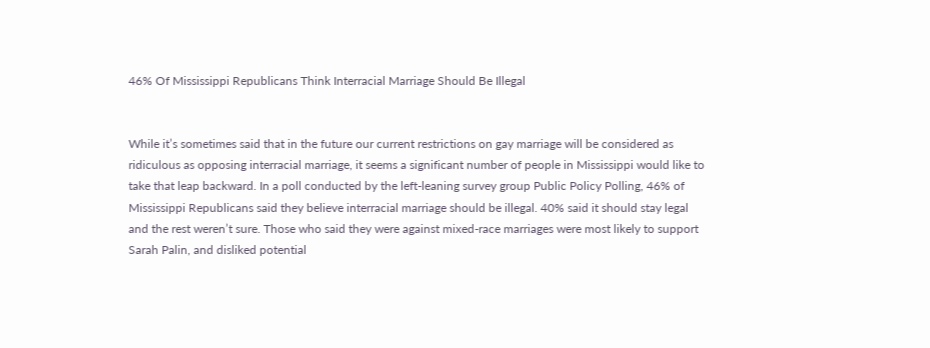46% Of Mississippi Republicans Think Interracial Marriage Should Be Illegal


While it’s sometimes said that in the future our current restrictions on gay marriage will be considered as ridiculous as opposing interracial marriage, it seems a significant number of people in Mississippi would like to take that leap backward. In a poll conducted by the left-leaning survey group Public Policy Polling, 46% of Mississippi Republicans said they believe interracial marriage should be illegal. 40% said it should stay legal and the rest weren’t sure. Those who said they were against mixed-race marriages were most likely to support Sarah Palin, and disliked potential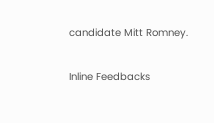candidate Mitt Romney.

Inline Feedbacks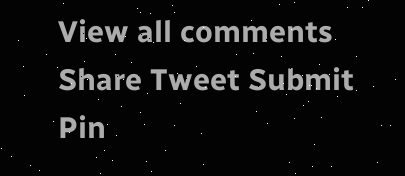View all comments
Share Tweet Submit Pin